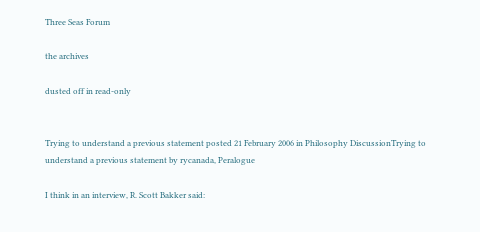Three Seas Forum

the archives

dusted off in read-only


Trying to understand a previous statement posted 21 February 2006 in Philosophy DiscussionTrying to understand a previous statement by rycanada, Peralogue

I think in an interview, R. Scott Bakker said: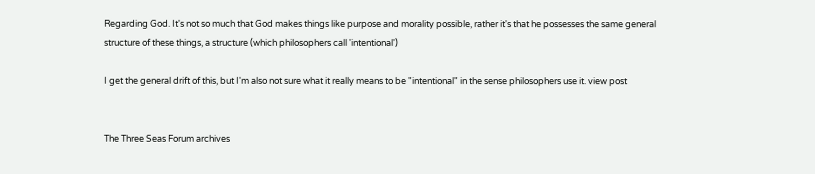Regarding God. It's not so much that God makes things like purpose and morality possible, rather it's that he possesses the same general structure of these things, a structure (which philosophers call 'intentional')

I get the general drift of this, but I'm also not sure what it really means to be "intentional" in the sense philosophers use it. view post


The Three Seas Forum archives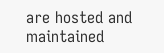are hosted and maintained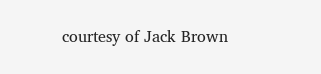courtesy of Jack Brown